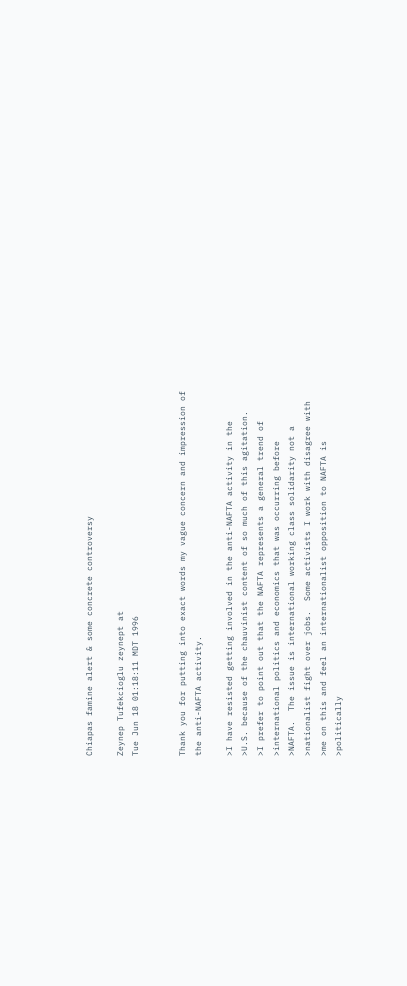Chiapas famine alert & some concrete controversy

Zeynep Tufekcioglu zeynept at
Tue Jun 18 01:18:11 MDT 1996


Thank you for putting into exact words my vague concern and impression of
the anti-NAFTA activity.

>I have resisted getting involved in the anti-NAFTA activity in the
>U.S. because of the chauvinist content of so much of this agitation.
>I prefer to point out that the NAFTA represents a general trend of
>international politics and economics that was occurring before
>NAFTA.  The issue is international working class solidarity not a
>nationalist fight over jobs.  Some activists I work with disagree with
>me on this and feel an internationalist opposition to NAFTA is
>politically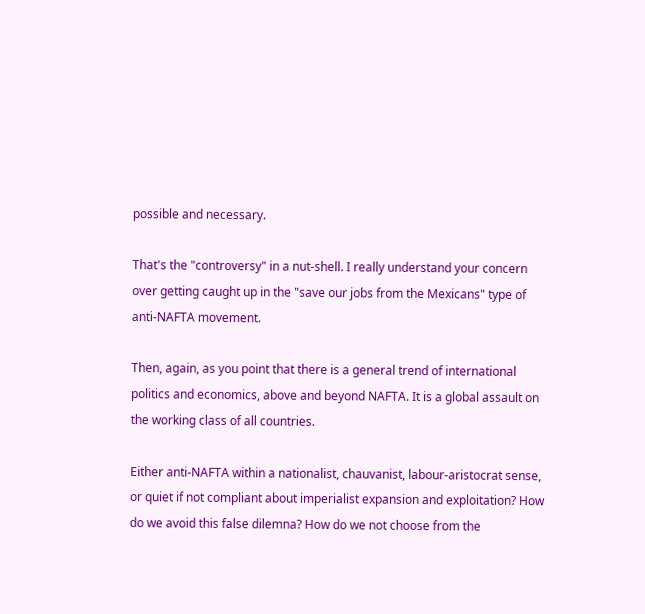possible and necessary.

That's the "controversy" in a nut-shell. I really understand your concern
over getting caught up in the "save our jobs from the Mexicans" type of
anti-NAFTA movement.

Then, again, as you point that there is a general trend of international
politics and economics, above and beyond NAFTA. It is a global assault on
the working class of all countries.

Either anti-NAFTA within a nationalist, chauvanist, labour-aristocrat sense,
or quiet if not compliant about imperialist expansion and exploitation? How
do we avoid this false dilemna? How do we not choose from the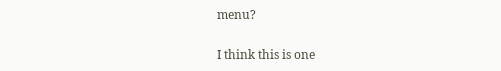menu?

I think this is one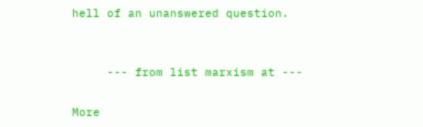hell of an unanswered question.


     --- from list marxism at ---

More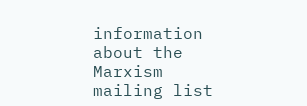information about the Marxism mailing list